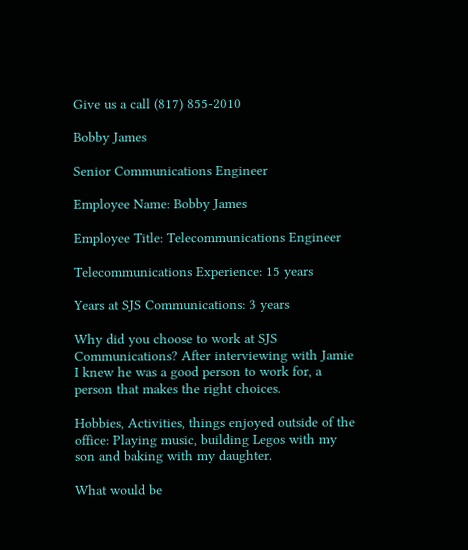Give us a call (817) 855-2010

Bobby James

Senior Communications Engineer

Employee Name: Bobby James

Employee Title: Telecommunications Engineer

Telecommunications Experience: 15 years

Years at SJS Communications: 3 years

Why did you choose to work at SJS Communications? After interviewing with Jamie I knew he was a good person to work for, a person that makes the right choices.

Hobbies, Activities, things enjoyed outside of the office: Playing music, building Legos with my son and baking with my daughter.

What would be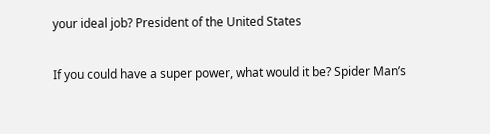your ideal job? President of the United States

If you could have a super power, what would it be? Spider Man’s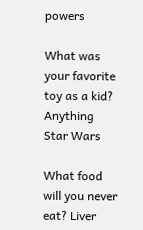powers

What was your favorite toy as a kid? Anything Star Wars

What food will you never eat? Liver